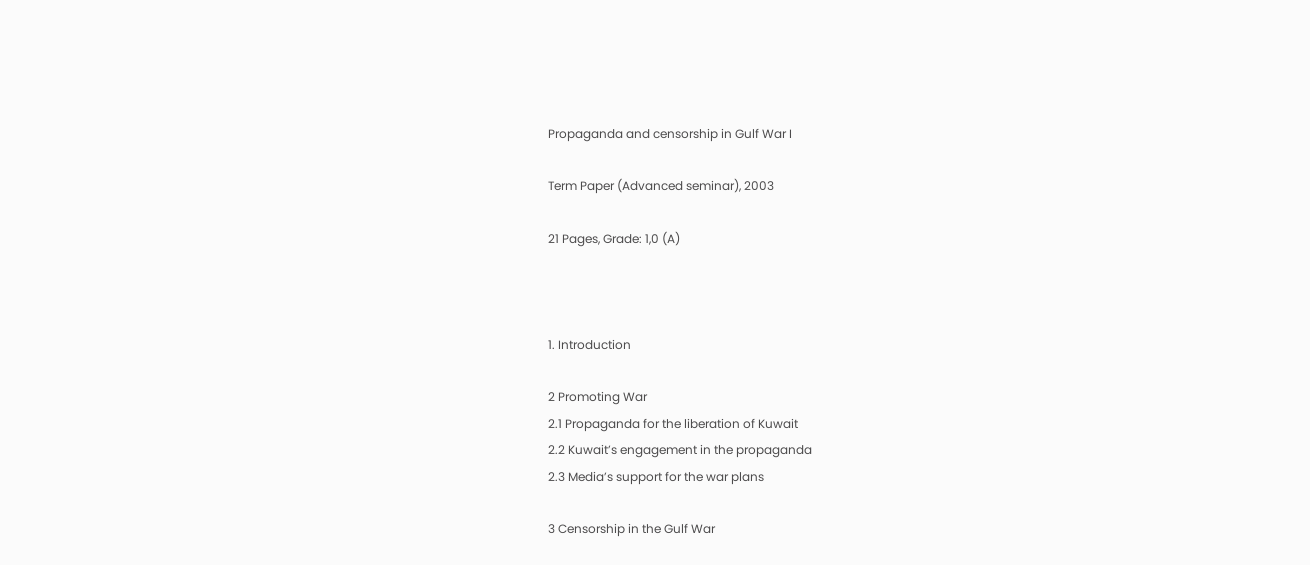Propaganda and censorship in Gulf War I

Term Paper (Advanced seminar), 2003

21 Pages, Grade: 1,0 (A)



1. Introduction

2 Promoting War
2.1 Propaganda for the liberation of Kuwait
2.2 Kuwait’s engagement in the propaganda
2.3 Media’s support for the war plans

3 Censorship in the Gulf War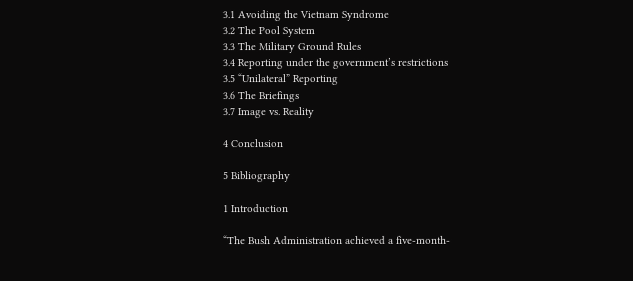3.1 Avoiding the Vietnam Syndrome
3.2 The Pool System
3.3 The Military Ground Rules
3.4 Reporting under the government’s restrictions
3.5 “Unilateral” Reporting
3.6 The Briefings
3.7 Image vs. Reality

4 Conclusion

5 Bibliography

1 Introduction

“The Bush Administration achieved a five-month-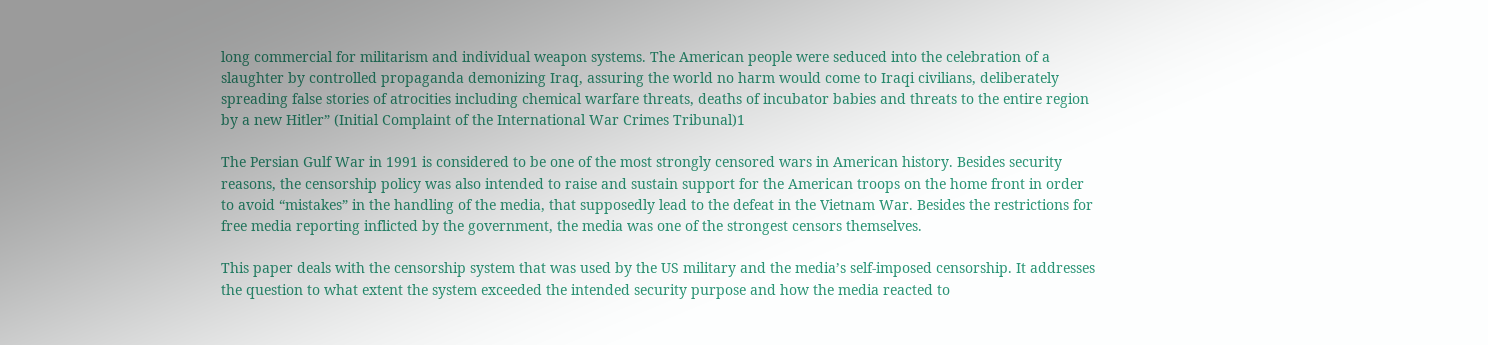long commercial for militarism and individual weapon systems. The American people were seduced into the celebration of a slaughter by controlled propaganda demonizing Iraq, assuring the world no harm would come to Iraqi civilians, deliberately spreading false stories of atrocities including chemical warfare threats, deaths of incubator babies and threats to the entire region by a new Hitler” (Initial Complaint of the International War Crimes Tribunal)1

The Persian Gulf War in 1991 is considered to be one of the most strongly censored wars in American history. Besides security reasons, the censorship policy was also intended to raise and sustain support for the American troops on the home front in order to avoid “mistakes” in the handling of the media, that supposedly lead to the defeat in the Vietnam War. Besides the restrictions for free media reporting inflicted by the government, the media was one of the strongest censors themselves.

This paper deals with the censorship system that was used by the US military and the media’s self-imposed censorship. It addresses the question to what extent the system exceeded the intended security purpose and how the media reacted to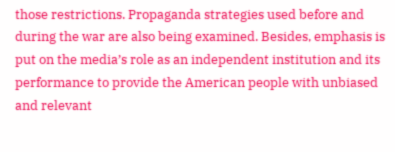those restrictions. Propaganda strategies used before and during the war are also being examined. Besides, emphasis is put on the media’s role as an independent institution and its performance to provide the American people with unbiased and relevant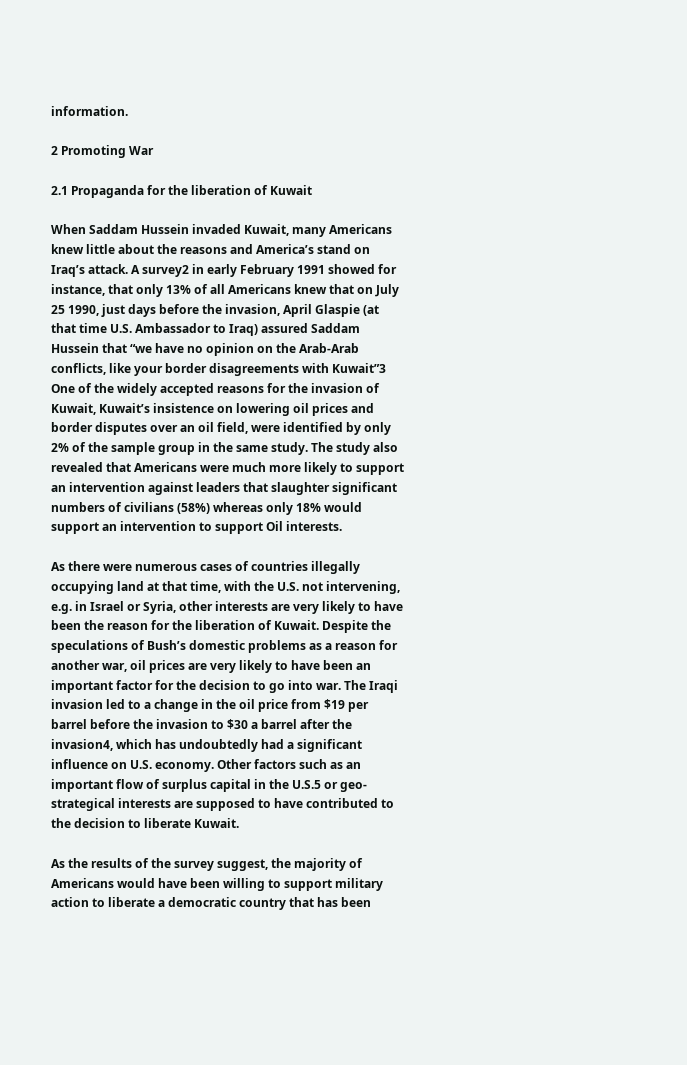information.

2 Promoting War

2.1 Propaganda for the liberation of Kuwait

When Saddam Hussein invaded Kuwait, many Americans knew little about the reasons and America’s stand on Iraq’s attack. A survey2 in early February 1991 showed for instance, that only 13% of all Americans knew that on July 25 1990, just days before the invasion, April Glaspie (at that time U.S. Ambassador to Iraq) assured Saddam Hussein that “we have no opinion on the Arab-Arab conflicts, like your border disagreements with Kuwait”3 One of the widely accepted reasons for the invasion of Kuwait, Kuwait’s insistence on lowering oil prices and border disputes over an oil field, were identified by only 2% of the sample group in the same study. The study also revealed that Americans were much more likely to support an intervention against leaders that slaughter significant numbers of civilians (58%) whereas only 18% would support an intervention to support Oil interests.

As there were numerous cases of countries illegally occupying land at that time, with the U.S. not intervening, e.g. in Israel or Syria, other interests are very likely to have been the reason for the liberation of Kuwait. Despite the speculations of Bush’s domestic problems as a reason for another war, oil prices are very likely to have been an important factor for the decision to go into war. The Iraqi invasion led to a change in the oil price from $19 per barrel before the invasion to $30 a barrel after the invasion4, which has undoubtedly had a significant influence on U.S. economy. Other factors such as an important flow of surplus capital in the U.S.5 or geo- strategical interests are supposed to have contributed to the decision to liberate Kuwait.

As the results of the survey suggest, the majority of Americans would have been willing to support military action to liberate a democratic country that has been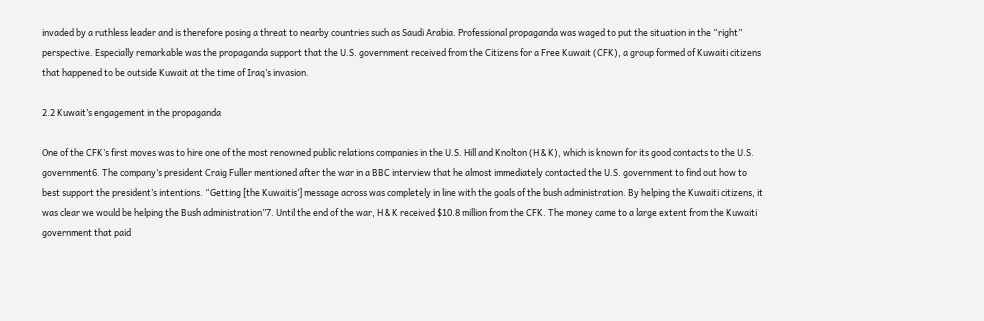invaded by a ruthless leader and is therefore posing a threat to nearby countries such as Saudi Arabia. Professional propaganda was waged to put the situation in the “right” perspective. Especially remarkable was the propaganda support that the U.S. government received from the Citizens for a Free Kuwait (CFK), a group formed of Kuwaiti citizens that happened to be outside Kuwait at the time of Iraq’s invasion.

2.2 Kuwait’s engagement in the propaganda

One of the CFK’s first moves was to hire one of the most renowned public relations companies in the U.S. Hill and Knolton (H & K), which is known for its good contacts to the U.S. government6. The company’s president Craig Fuller mentioned after the war in a BBC interview that he almost immediately contacted the U.S. government to find out how to best support the president’s intentions. “Getting [the Kuwaitis’] message across was completely in line with the goals of the bush administration. By helping the Kuwaiti citizens, it was clear we would be helping the Bush administration”7. Until the end of the war, H & K received $10.8 million from the CFK. The money came to a large extent from the Kuwaiti government that paid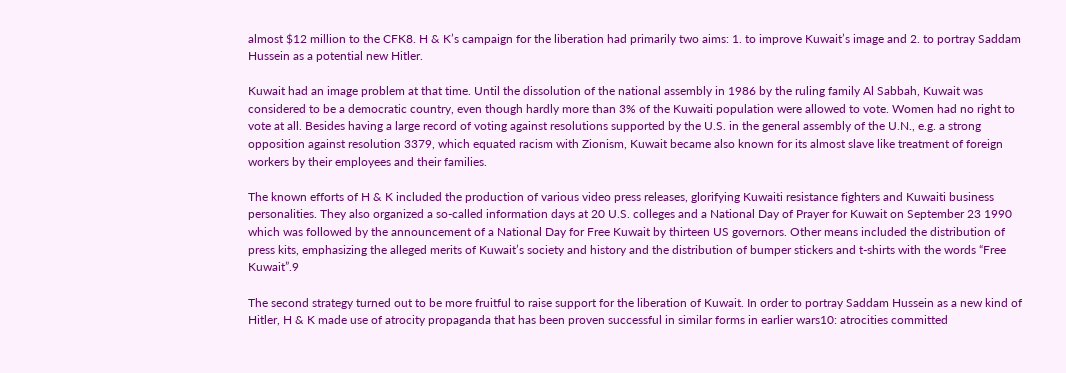almost $12 million to the CFK8. H & K’s campaign for the liberation had primarily two aims: 1. to improve Kuwait’s image and 2. to portray Saddam Hussein as a potential new Hitler.

Kuwait had an image problem at that time. Until the dissolution of the national assembly in 1986 by the ruling family Al Sabbah, Kuwait was considered to be a democratic country, even though hardly more than 3% of the Kuwaiti population were allowed to vote. Women had no right to vote at all. Besides having a large record of voting against resolutions supported by the U.S. in the general assembly of the U.N., e.g. a strong opposition against resolution 3379, which equated racism with Zionism, Kuwait became also known for its almost slave like treatment of foreign workers by their employees and their families.

The known efforts of H & K included the production of various video press releases, glorifying Kuwaiti resistance fighters and Kuwaiti business personalities. They also organized a so-called information days at 20 U.S. colleges and a National Day of Prayer for Kuwait on September 23 1990 which was followed by the announcement of a National Day for Free Kuwait by thirteen US governors. Other means included the distribution of press kits, emphasizing the alleged merits of Kuwait’s society and history and the distribution of bumper stickers and t-shirts with the words “Free Kuwait”.9

The second strategy turned out to be more fruitful to raise support for the liberation of Kuwait. In order to portray Saddam Hussein as a new kind of Hitler, H & K made use of atrocity propaganda that has been proven successful in similar forms in earlier wars10: atrocities committed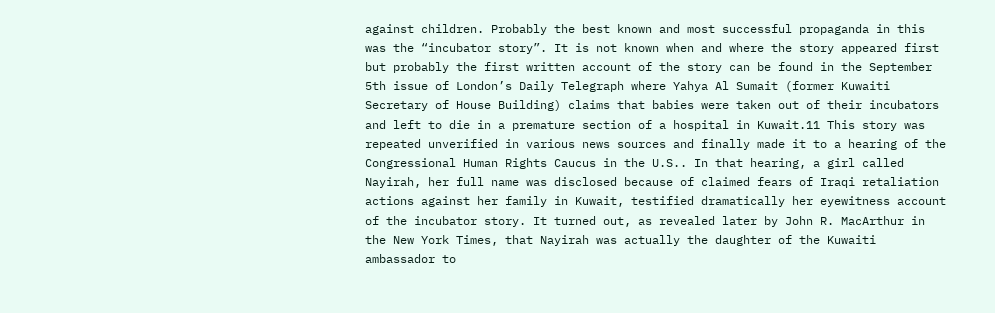against children. Probably the best known and most successful propaganda in this was the “incubator story”. It is not known when and where the story appeared first but probably the first written account of the story can be found in the September 5th issue of London’s Daily Telegraph where Yahya Al Sumait (former Kuwaiti Secretary of House Building) claims that babies were taken out of their incubators and left to die in a premature section of a hospital in Kuwait.11 This story was repeated unverified in various news sources and finally made it to a hearing of the Congressional Human Rights Caucus in the U.S.. In that hearing, a girl called Nayirah, her full name was disclosed because of claimed fears of Iraqi retaliation actions against her family in Kuwait, testified dramatically her eyewitness account of the incubator story. It turned out, as revealed later by John R. MacArthur in the New York Times, that Nayirah was actually the daughter of the Kuwaiti ambassador to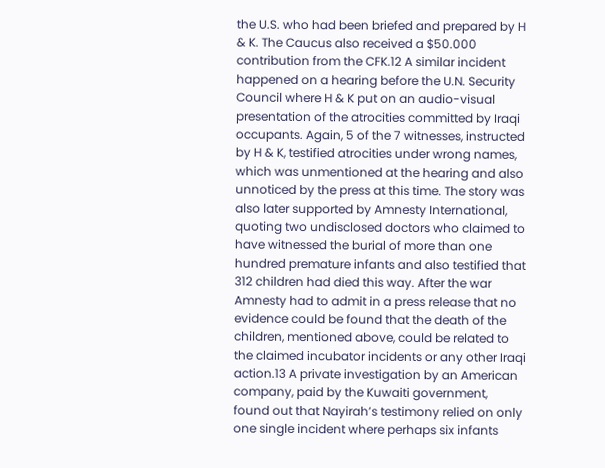the U.S. who had been briefed and prepared by H & K. The Caucus also received a $50.000 contribution from the CFK.12 A similar incident happened on a hearing before the U.N. Security Council where H & K put on an audio-visual presentation of the atrocities committed by Iraqi occupants. Again, 5 of the 7 witnesses, instructed by H & K, testified atrocities under wrong names, which was unmentioned at the hearing and also unnoticed by the press at this time. The story was also later supported by Amnesty International, quoting two undisclosed doctors who claimed to have witnessed the burial of more than one hundred premature infants and also testified that 312 children had died this way. After the war Amnesty had to admit in a press release that no evidence could be found that the death of the children, mentioned above, could be related to the claimed incubator incidents or any other Iraqi action.13 A private investigation by an American company, paid by the Kuwaiti government, found out that Nayirah’s testimony relied on only one single incident where perhaps six infants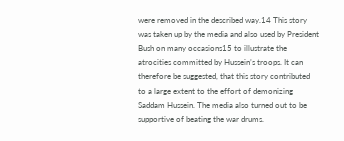were removed in the described way.14 This story was taken up by the media and also used by President Bush on many occasions15 to illustrate the atrocities committed by Hussein’s troops. It can therefore be suggested, that this story contributed to a large extent to the effort of demonizing Saddam Hussein. The media also turned out to be supportive of beating the war drums.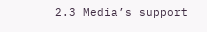2.3 Media’s support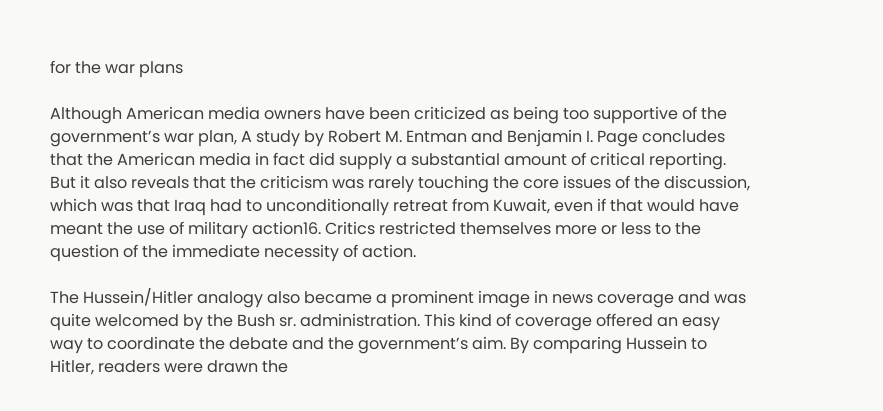for the war plans

Although American media owners have been criticized as being too supportive of the government’s war plan, A study by Robert M. Entman and Benjamin I. Page concludes that the American media in fact did supply a substantial amount of critical reporting. But it also reveals that the criticism was rarely touching the core issues of the discussion, which was that Iraq had to unconditionally retreat from Kuwait, even if that would have meant the use of military action16. Critics restricted themselves more or less to the question of the immediate necessity of action.

The Hussein/Hitler analogy also became a prominent image in news coverage and was quite welcomed by the Bush sr. administration. This kind of coverage offered an easy way to coordinate the debate and the government’s aim. By comparing Hussein to Hitler, readers were drawn the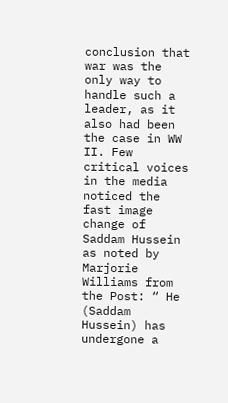conclusion that war was the only way to handle such a leader, as it also had been the case in WW II. Few critical voices in the media noticed the fast image change of Saddam Hussein as noted by Marjorie Williams from the Post: “ He (Saddam Hussein) has undergone a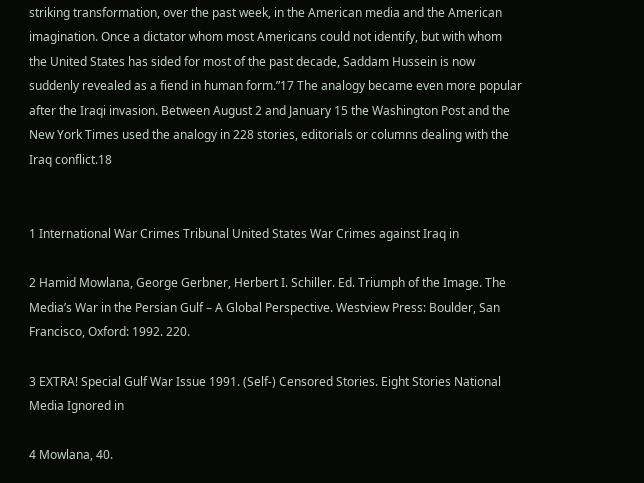striking transformation, over the past week, in the American media and the American imagination. Once a dictator whom most Americans could not identify, but with whom the United States has sided for most of the past decade, Saddam Hussein is now suddenly revealed as a fiend in human form.”17 The analogy became even more popular after the Iraqi invasion. Between August 2 and January 15 the Washington Post and the New York Times used the analogy in 228 stories, editorials or columns dealing with the Iraq conflict.18


1 International War Crimes Tribunal United States War Crimes against Iraq in

2 Hamid Mowlana, George Gerbner, Herbert I. Schiller. Ed. Triumph of the Image. The Media’s War in the Persian Gulf – A Global Perspective. Westview Press: Boulder, San Francisco, Oxford: 1992. 220.

3 EXTRA! Special Gulf War Issue 1991. (Self-) Censored Stories. Eight Stories National Media Ignored in

4 Mowlana, 40.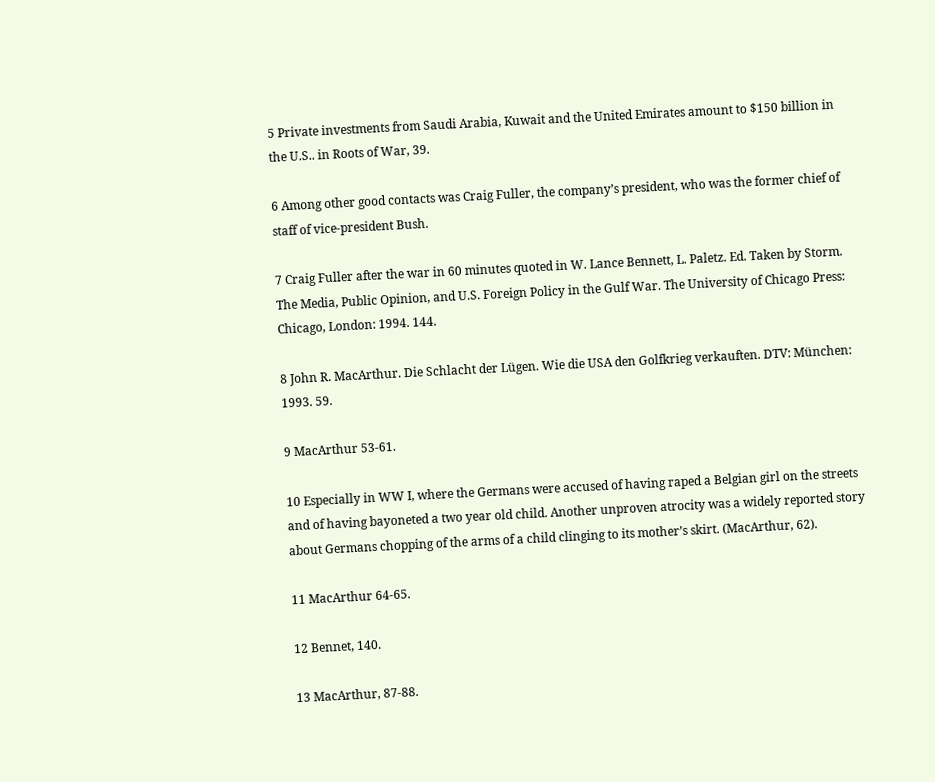5 Private investments from Saudi Arabia, Kuwait and the United Emirates amount to $150 billion in the U.S.. in Roots of War, 39.

6 Among other good contacts was Craig Fuller, the company’s president, who was the former chief of staff of vice-president Bush.

7 Craig Fuller after the war in 60 minutes quoted in W. Lance Bennett, L. Paletz. Ed. Taken by Storm. The Media, Public Opinion, and U.S. Foreign Policy in the Gulf War. The University of Chicago Press: Chicago, London: 1994. 144.

8 John R. MacArthur. Die Schlacht der Lügen. Wie die USA den Golfkrieg verkauften. DTV: München: 1993. 59.

9 MacArthur 53-61.

10 Especially in WW I, where the Germans were accused of having raped a Belgian girl on the streets and of having bayoneted a two year old child. Another unproven atrocity was a widely reported story about Germans chopping of the arms of a child clinging to its mother’s skirt. (MacArthur, 62).

11 MacArthur 64-65.

12 Bennet, 140.

13 MacArthur, 87-88.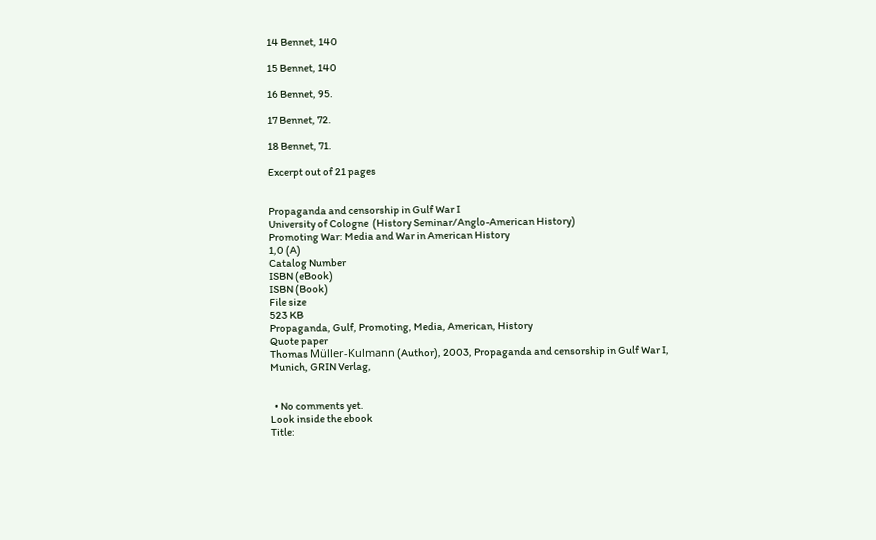14 Bennet, 140

15 Bennet, 140

16 Bennet, 95.

17 Bennet, 72.

18 Bennet, 71.

Excerpt out of 21 pages


Propaganda and censorship in Gulf War I
University of Cologne  (History Seminar/Anglo-American History)
Promoting War: Media and War in American History
1,0 (A)
Catalog Number
ISBN (eBook)
ISBN (Book)
File size
523 KB
Propaganda, Gulf, Promoting, Media, American, History
Quote paper
Thomas Müller-Kulmann (Author), 2003, Propaganda and censorship in Gulf War I, Munich, GRIN Verlag,


  • No comments yet.
Look inside the ebook
Title: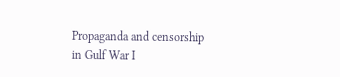Propaganda and censorship in Gulf War I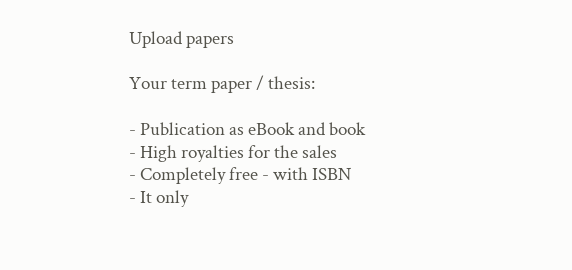Upload papers

Your term paper / thesis:

- Publication as eBook and book
- High royalties for the sales
- Completely free - with ISBN
- It only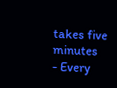takes five minutes
- Every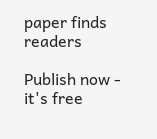paper finds readers

Publish now - it's free